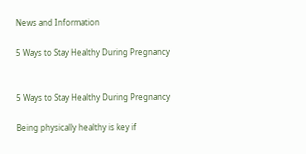News and Information

5 Ways to Stay Healthy During Pregnancy


5 Ways to Stay Healthy During Pregnancy

Being physically healthy is key if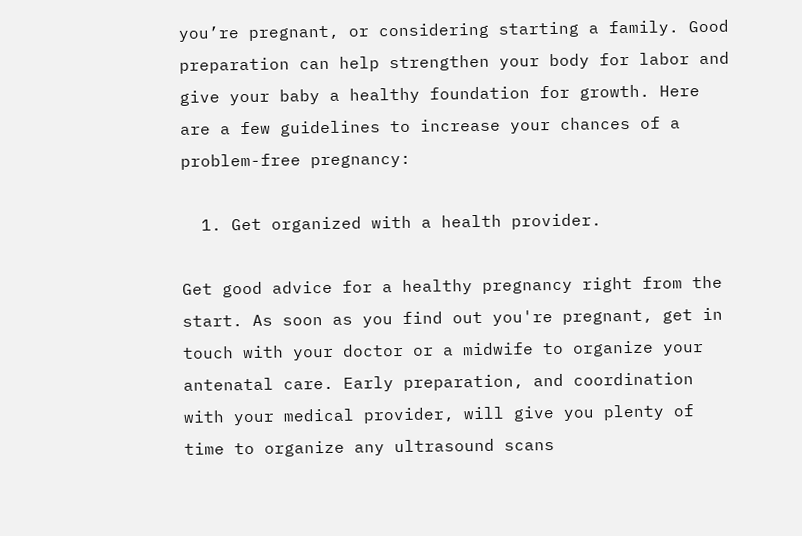you’re pregnant, or considering starting a family. Good preparation can help strengthen your body for labor and give your baby a healthy foundation for growth. Here are a few guidelines to increase your chances of a problem-free pregnancy:

  1. Get organized with a health provider.

Get good advice for a healthy pregnancy right from the start. As soon as you find out you're pregnant, get in touch with your doctor or a midwife to organize your antenatal care. Early preparation, and coordination with your medical provider, will give you plenty of time to organize any ultrasound scans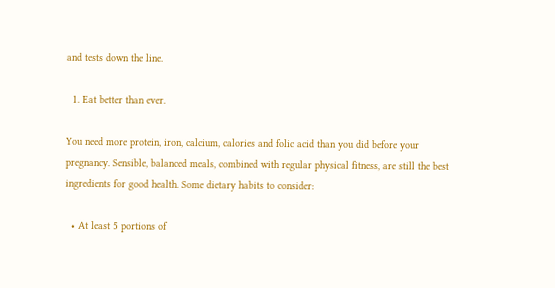and tests down the line.

  1. Eat better than ever.

You need more protein, iron, calcium, calories and folic acid than you did before your pregnancy. Sensible, balanced meals, combined with regular physical fitness, are still the best ingredients for good health. Some dietary habits to consider:

  • At least 5 portions of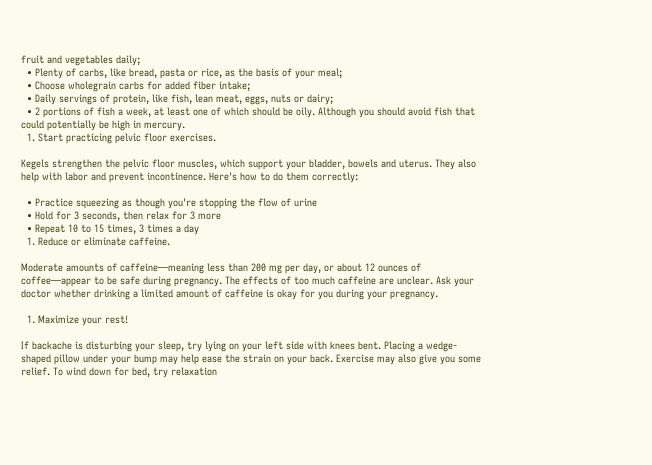fruit and vegetables daily;
  • Plenty of carbs, like bread, pasta or rice, as the basis of your meal;
  • Choose wholegrain carbs for added fiber intake;
  • Daily servings of protein, like fish, lean meat, eggs, nuts or dairy;
  • 2 portions of fish a week, at least one of which should be oily. Although you should avoid fish that could potentially be high in mercury.
  1. Start practicing pelvic floor exercises.

Kegels strengthen the pelvic floor muscles, which support your bladder, bowels and uterus. They also help with labor and prevent incontinence. Here's how to do them correctly:

  • Practice squeezing as though you're stopping the flow of urine
  • Hold for 3 seconds, then relax for 3 more
  • Repeat 10 to 15 times, 3 times a day
  1. Reduce or eliminate caffeine.

Moderate amounts of caffeine—meaning less than 200 mg per day, or about 12 ounces of coffee—appear to be safe during pregnancy. The effects of too much caffeine are unclear. Ask your doctor whether drinking a limited amount of caffeine is okay for you during your pregnancy.

  1. Maximize your rest!

If backache is disturbing your sleep, try lying on your left side with knees bent. Placing a wedge-shaped pillow under your bump may help ease the strain on your back. Exercise may also give you some relief. To wind down for bed, try relaxation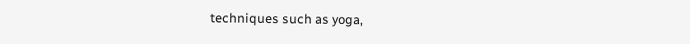techniques such as yoga,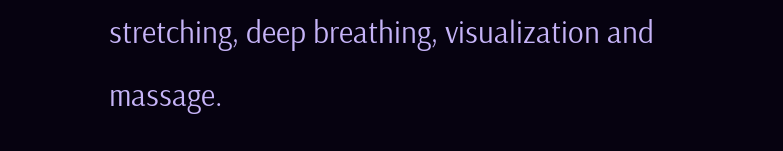stretching, deep breathing, visualization and massage.